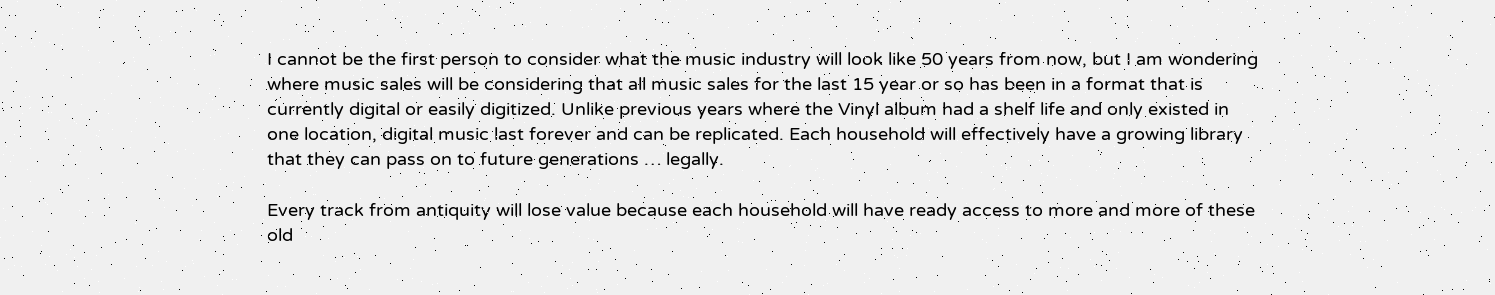I cannot be the first person to consider what the music industry will look like 50 years from now, but I am wondering where music sales will be considering that all music sales for the last 15 year or so has been in a format that is currently digital or easily digitized. Unlike previous years where the Vinyl album had a shelf life and only existed in one location, digital music last forever and can be replicated. Each household will effectively have a growing library that they can pass on to future generations … legally.

Every track from antiquity will lose value because each household will have ready access to more and more of these old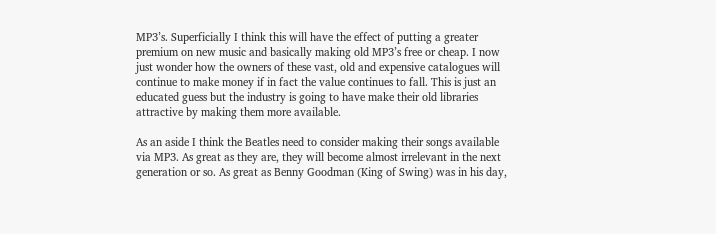MP3’s. Superficially I think this will have the effect of putting a greater premium on new music and basically making old MP3’s free or cheap. I now just wonder how the owners of these vast, old and expensive catalogues will continue to make money if in fact the value continues to fall. This is just an educated guess but the industry is going to have make their old libraries attractive by making them more available.

As an aside I think the Beatles need to consider making their songs available via MP3. As great as they are, they will become almost irrelevant in the next generation or so. As great as Benny Goodman (King of Swing) was in his day,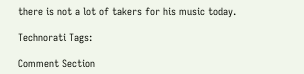there is not a lot of takers for his music today.

Technorati Tags:

Comment Section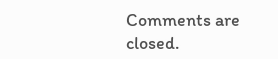Comments are closed.